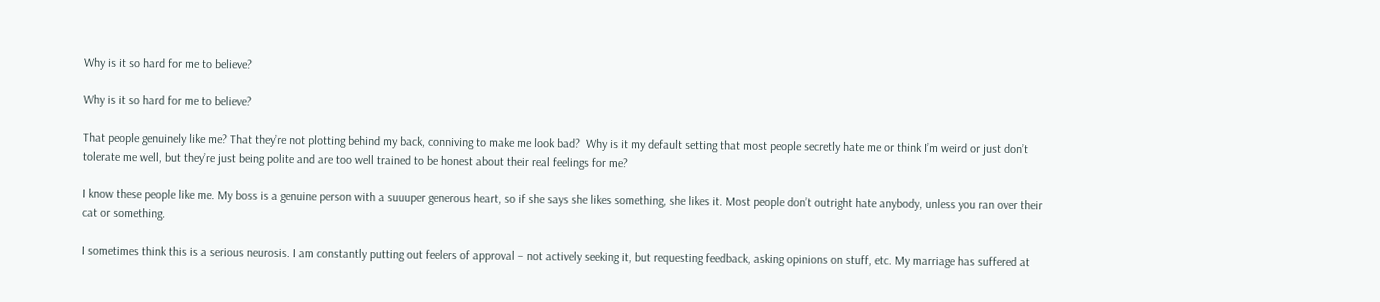Why is it so hard for me to believe?

Why is it so hard for me to believe?

That people genuinely like me? That they’re not plotting behind my back, conniving to make me look bad?  Why is it my default setting that most people secretly hate me or think I’m weird or just don’t tolerate me well, but they’re just being polite and are too well trained to be honest about their real feelings for me?

I know these people like me. My boss is a genuine person with a suuuper generous heart, so if she says she likes something, she likes it. Most people don’t outright hate anybody, unless you ran over their cat or something.

I sometimes think this is a serious neurosis. I am constantly putting out feelers of approval – not actively seeking it, but requesting feedback, asking opinions on stuff, etc. My marriage has suffered at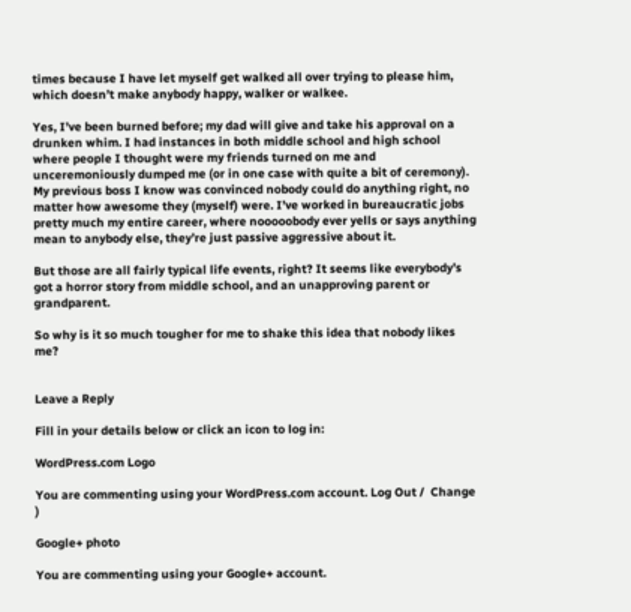times because I have let myself get walked all over trying to please him, which doesn’t make anybody happy, walker or walkee.

Yes, I’ve been burned before; my dad will give and take his approval on a drunken whim. I had instances in both middle school and high school where people I thought were my friends turned on me and unceremoniously dumped me (or in one case with quite a bit of ceremony). My previous boss I know was convinced nobody could do anything right, no matter how awesome they (myself) were. I’ve worked in bureaucratic jobs pretty much my entire career, where nooooobody ever yells or says anything mean to anybody else, they’re just passive aggressive about it.

But those are all fairly typical life events, right? It seems like everybody’s got a horror story from middle school, and an unapproving parent or grandparent.

So why is it so much tougher for me to shake this idea that nobody likes me?


Leave a Reply

Fill in your details below or click an icon to log in:

WordPress.com Logo

You are commenting using your WordPress.com account. Log Out /  Change )

Google+ photo

You are commenting using your Google+ account.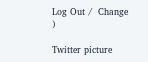Log Out /  Change )

Twitter picture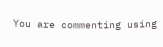You are commenting using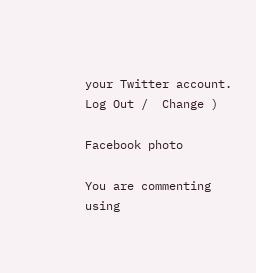your Twitter account. Log Out /  Change )

Facebook photo

You are commenting using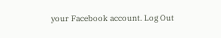your Facebook account. Log Out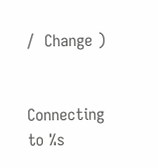/  Change )


Connecting to %s